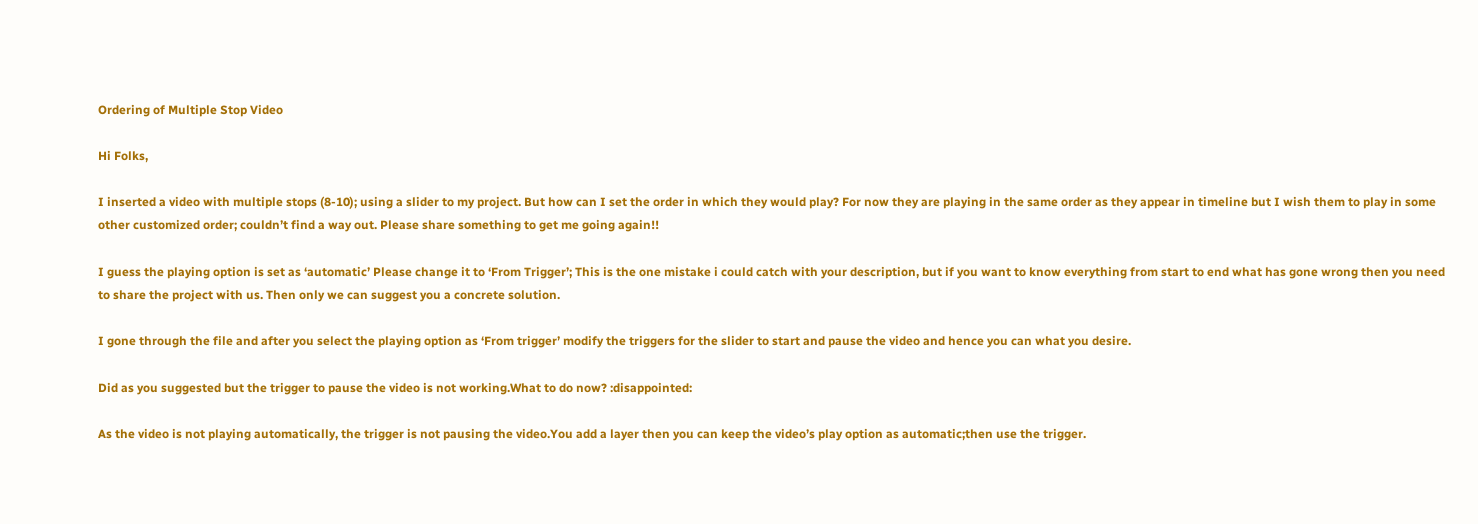Ordering of Multiple Stop Video

Hi Folks,

I inserted a video with multiple stops (8-10); using a slider to my project. But how can I set the order in which they would play? For now they are playing in the same order as they appear in timeline but I wish them to play in some other customized order; couldn’t find a way out. Please share something to get me going again!!

I guess the playing option is set as ‘automatic’ Please change it to ‘From Trigger’; This is the one mistake i could catch with your description, but if you want to know everything from start to end what has gone wrong then you need to share the project with us. Then only we can suggest you a concrete solution.

I gone through the file and after you select the playing option as ‘From trigger’ modify the triggers for the slider to start and pause the video and hence you can what you desire.

Did as you suggested but the trigger to pause the video is not working.What to do now? :disappointed:

As the video is not playing automatically, the trigger is not pausing the video.You add a layer then you can keep the video’s play option as automatic;then use the trigger.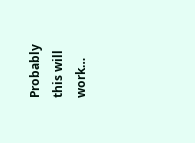Probably this will work…